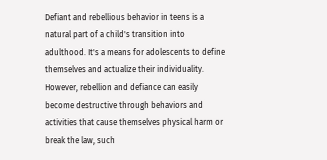Defiant and rebellious behavior in teens is a natural part of a child's transition into adulthood. It's a means for adolescents to define themselves and actualize their individuality. However, rebellion and defiance can easily become destructive through behaviors and activities that cause themselves physical harm or break the law, such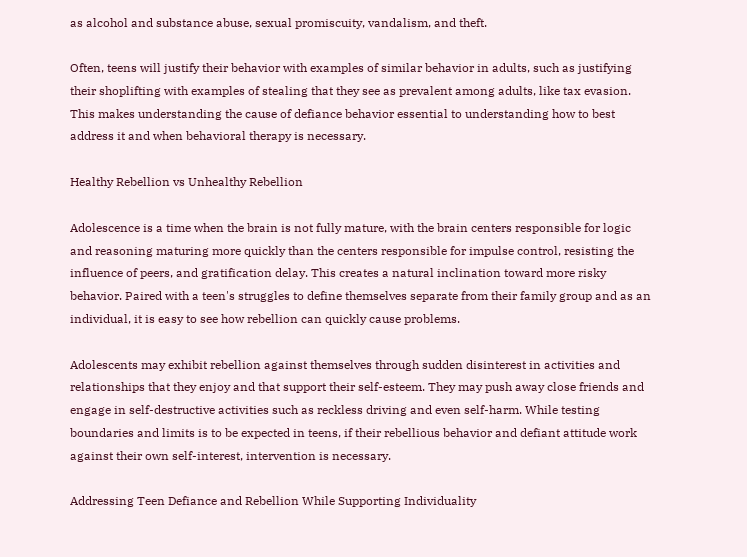as alcohol and substance abuse, sexual promiscuity, vandalism, and theft.

Often, teens will justify their behavior with examples of similar behavior in adults, such as justifying their shoplifting with examples of stealing that they see as prevalent among adults, like tax evasion. This makes understanding the cause of defiance behavior essential to understanding how to best address it and when behavioral therapy is necessary.

Healthy Rebellion vs Unhealthy Rebellion

Adolescence is a time when the brain is not fully mature, with the brain centers responsible for logic and reasoning maturing more quickly than the centers responsible for impulse control, resisting the influence of peers, and gratification delay. This creates a natural inclination toward more risky behavior. Paired with a teen's struggles to define themselves separate from their family group and as an individual, it is easy to see how rebellion can quickly cause problems.

Adolescents may exhibit rebellion against themselves through sudden disinterest in activities and relationships that they enjoy and that support their self-esteem. They may push away close friends and engage in self-destructive activities such as reckless driving and even self-harm. While testing boundaries and limits is to be expected in teens, if their rebellious behavior and defiant attitude work against their own self-interest, intervention is necessary.

Addressing Teen Defiance and Rebellion While Supporting Individuality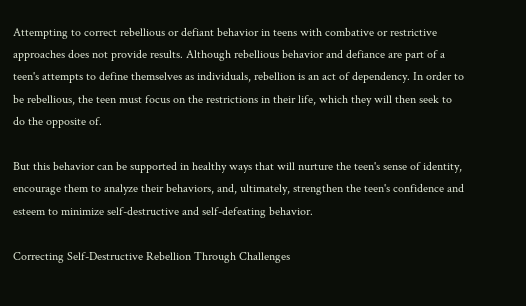Attempting to correct rebellious or defiant behavior in teens with combative or restrictive approaches does not provide results. Although rebellious behavior and defiance are part of a teen's attempts to define themselves as individuals, rebellion is an act of dependency. In order to be rebellious, the teen must focus on the restrictions in their life, which they will then seek to do the opposite of.

But this behavior can be supported in healthy ways that will nurture the teen's sense of identity, encourage them to analyze their behaviors, and, ultimately, strengthen the teen's confidence and esteem to minimize self-destructive and self-defeating behavior.

Correcting Self-Destructive Rebellion Through Challenges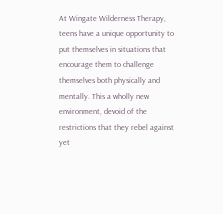At Wingate Wilderness Therapy, teens have a unique opportunity to put themselves in situations that encourage them to challenge themselves both physically and mentally. This a wholly new environment, devoid of the restrictions that they rebel against yet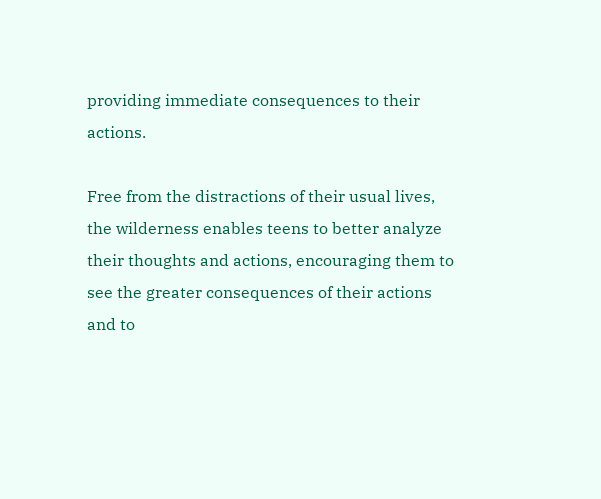providing immediate consequences to their actions.

Free from the distractions of their usual lives, the wilderness enables teens to better analyze their thoughts and actions, encouraging them to see the greater consequences of their actions and to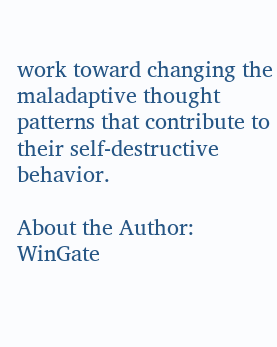work toward changing the maladaptive thought patterns that contribute to their self-destructive behavior.

About the Author:
WinGate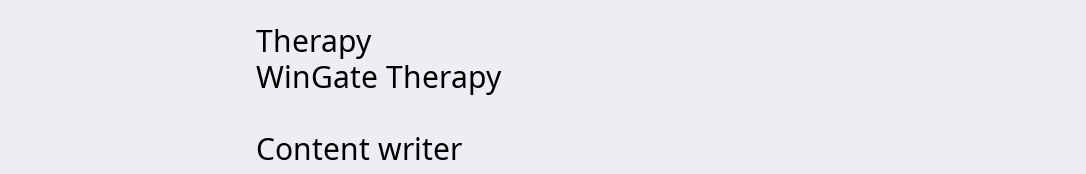Therapy
WinGate Therapy

Content writer